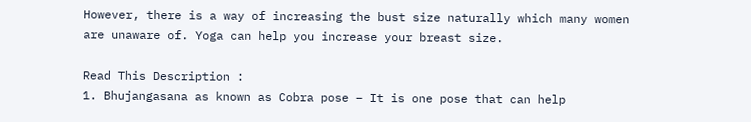However, there is a way of increasing the bust size naturally which many women are unaware of. Yoga can help you increase your breast size.

Read This Description :
1. Bhujangasana as known as Cobra pose – It is one pose that can help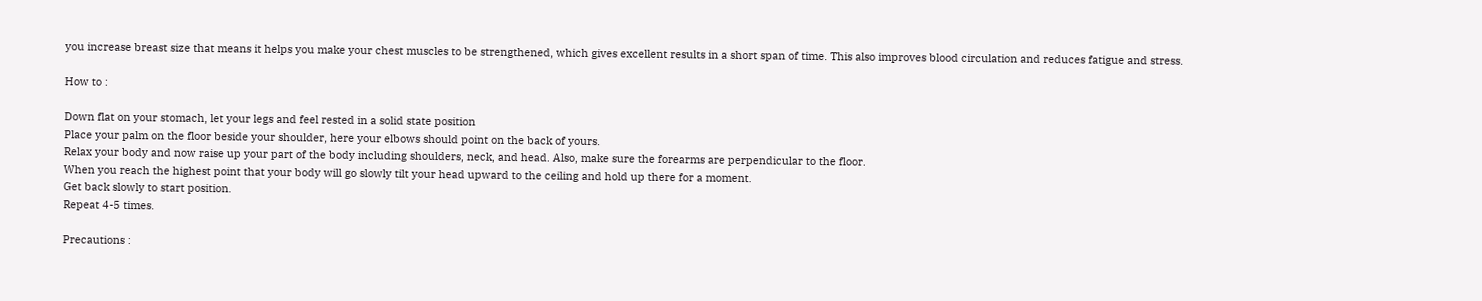you increase breast size that means it helps you make your chest muscles to be strengthened, which gives excellent results in a short span of time. This also improves blood circulation and reduces fatigue and stress.

How to :

Down flat on your stomach, let your legs and feel rested in a solid state position
Place your palm on the floor beside your shoulder, here your elbows should point on the back of yours.
Relax your body and now raise up your part of the body including shoulders, neck, and head. Also, make sure the forearms are perpendicular to the floor.
When you reach the highest point that your body will go slowly tilt your head upward to the ceiling and hold up there for a moment.
Get back slowly to start position.
Repeat 4-5 times.

Precautions :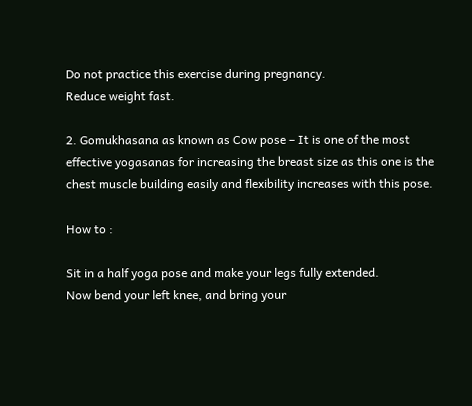Do not practice this exercise during pregnancy.
Reduce weight fast.

2. Gomukhasana as known as Cow pose – It is one of the most effective yogasanas for increasing the breast size as this one is the chest muscle building easily and flexibility increases with this pose.

How to :

Sit in a half yoga pose and make your legs fully extended.
Now bend your left knee, and bring your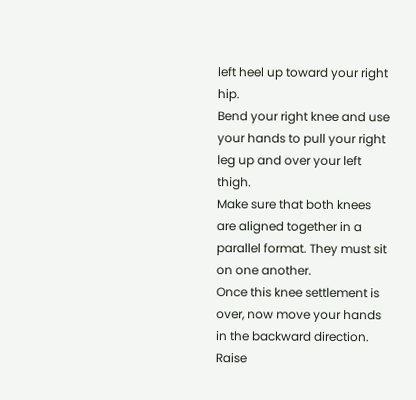left heel up toward your right hip.
Bend your right knee and use your hands to pull your right leg up and over your left thigh.
Make sure that both knees are aligned together in a parallel format. They must sit on one another.
Once this knee settlement is over, now move your hands in the backward direction.
Raise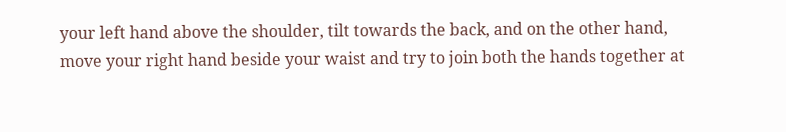your left hand above the shoulder, tilt towards the back, and on the other hand, move your right hand beside your waist and try to join both the hands together at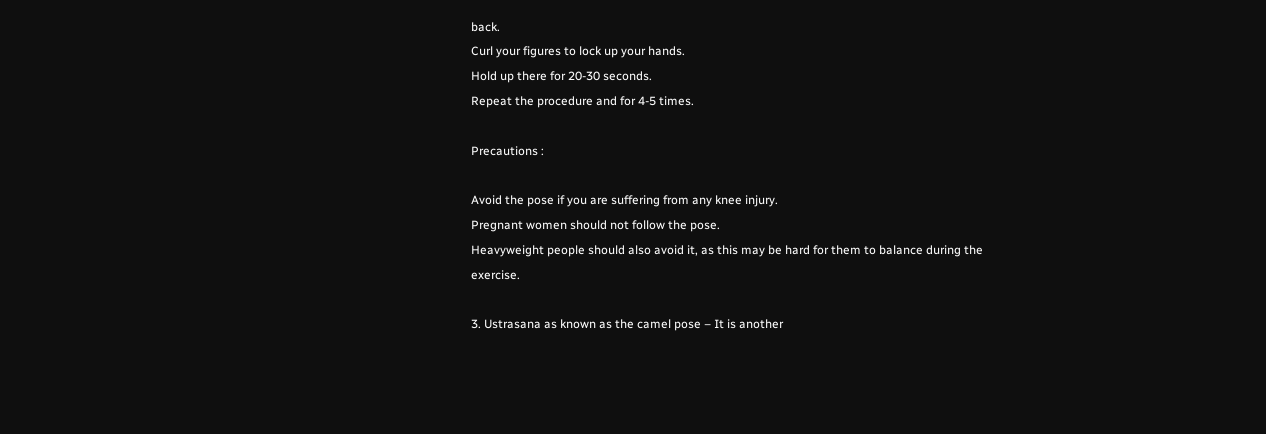back.
Curl your figures to lock up your hands.
Hold up there for 20-30 seconds.
Repeat the procedure and for 4-5 times.

Precautions :

Avoid the pose if you are suffering from any knee injury.
Pregnant women should not follow the pose.
Heavyweight people should also avoid it, as this may be hard for them to balance during the exercise.

3. Ustrasana as known as the camel pose – It is another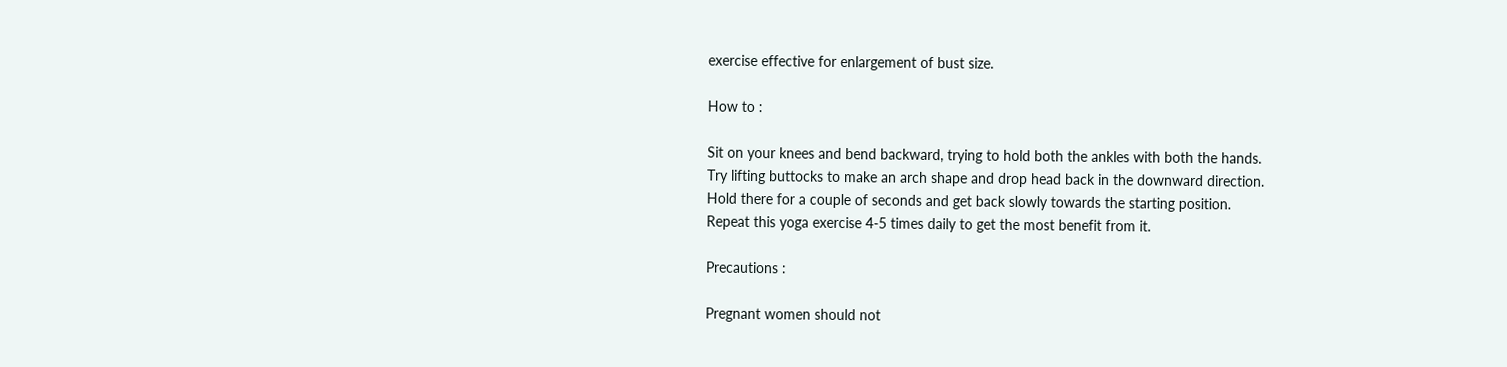exercise effective for enlargement of bust size.

How to :

Sit on your knees and bend backward, trying to hold both the ankles with both the hands.
Try lifting buttocks to make an arch shape and drop head back in the downward direction.
Hold there for a couple of seconds and get back slowly towards the starting position.
Repeat this yoga exercise 4-5 times daily to get the most benefit from it.

Precautions :

Pregnant women should not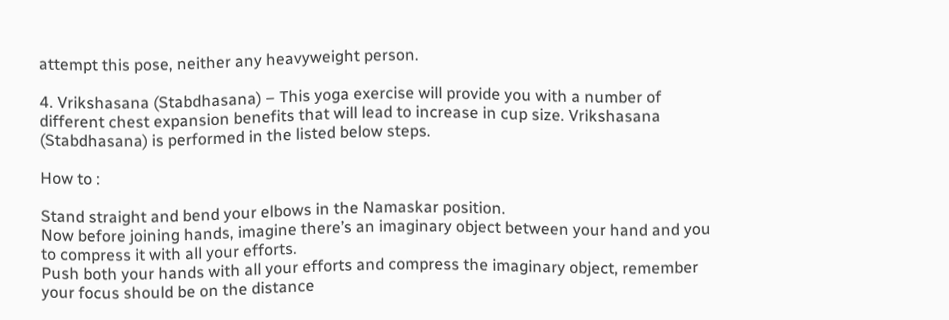attempt this pose, neither any heavyweight person.

4. Vrikshasana (Stabdhasana) – This yoga exercise will provide you with a number of different chest expansion benefits that will lead to increase in cup size. Vrikshasana (Stabdhasana) is performed in the listed below steps.

How to :

Stand straight and bend your elbows in the Namaskar position.
Now before joining hands, imagine there’s an imaginary object between your hand and you to compress it with all your efforts.
Push both your hands with all your efforts and compress the imaginary object, remember your focus should be on the distance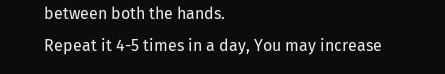between both the hands.
Repeat it 4-5 times in a day, You may increase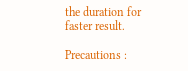the duration for faster result.

Precautions :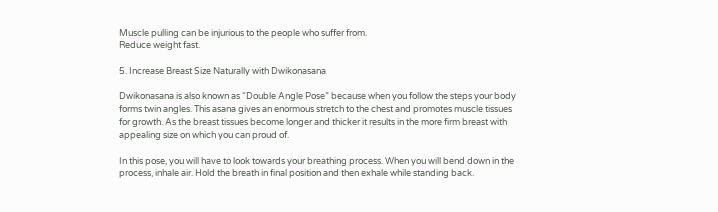Muscle pulling can be injurious to the people who suffer from.
Reduce weight fast.

5. Increase Breast Size Naturally with Dwikonasana

Dwikonasana is also known as “Double Angle Pose” because when you follow the steps your body forms twin angles. This asana gives an enormous stretch to the chest and promotes muscle tissues for growth. As the breast tissues become longer and thicker it results in the more firm breast with appealing size on which you can proud of.

In this pose, you will have to look towards your breathing process. When you will bend down in the process, inhale air. Hold the breath in final position and then exhale while standing back.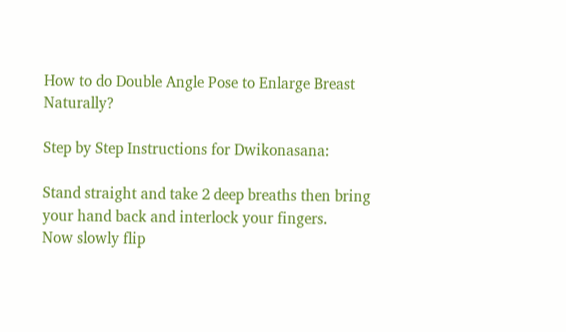How to do Double Angle Pose to Enlarge Breast Naturally?

Step by Step Instructions for Dwikonasana:

Stand straight and take 2 deep breaths then bring your hand back and interlock your fingers.
Now slowly flip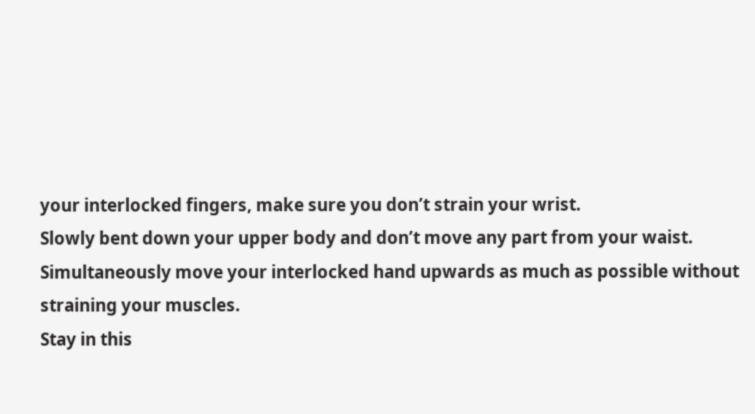your interlocked fingers, make sure you don’t strain your wrist.
Slowly bent down your upper body and don’t move any part from your waist.
Simultaneously move your interlocked hand upwards as much as possible without straining your muscles.
Stay in this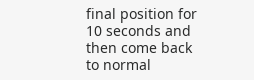final position for 10 seconds and then come back to normal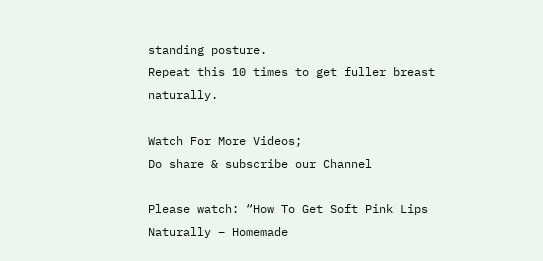standing posture.
Repeat this 10 times to get fuller breast naturally.

Watch For More Videos;
Do share & subscribe our Channel

Please watch: “How To Get Soft Pink Lips Naturally – Homemade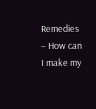Remedies – How can I make my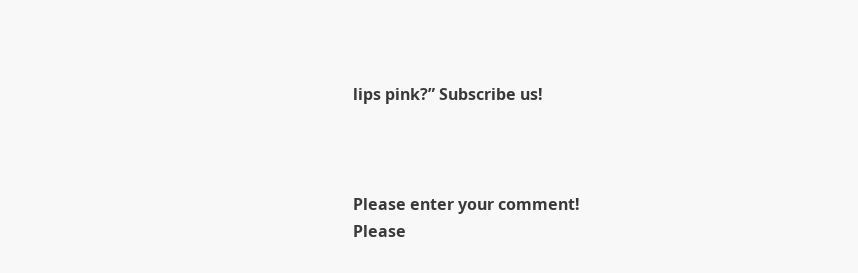lips pink?” Subscribe us!



Please enter your comment!
Please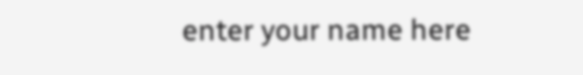enter your name here